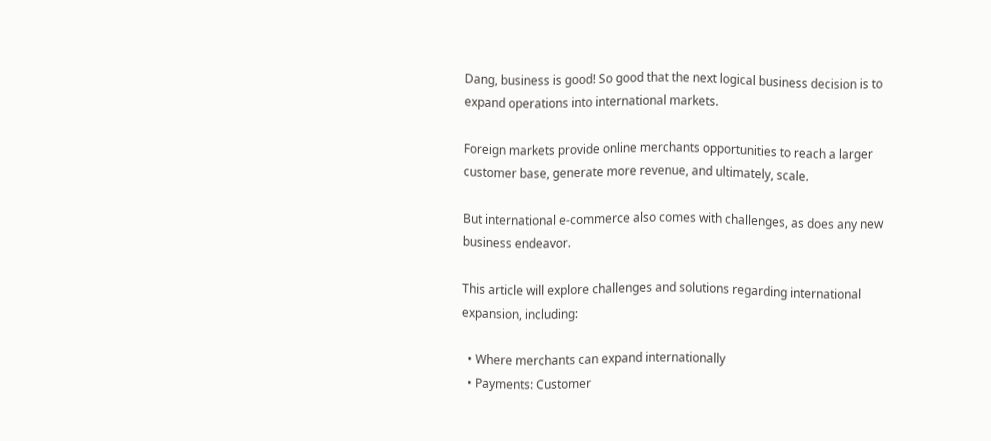Dang, business is good! So good that the next logical business decision is to expand operations into international markets.

Foreign markets provide online merchants opportunities to reach a larger customer base, generate more revenue, and ultimately, scale.

But international e-commerce also comes with challenges, as does any new business endeavor.

This article will explore challenges and solutions regarding international expansion, including:

  • Where merchants can expand internationally
  • Payments: Customer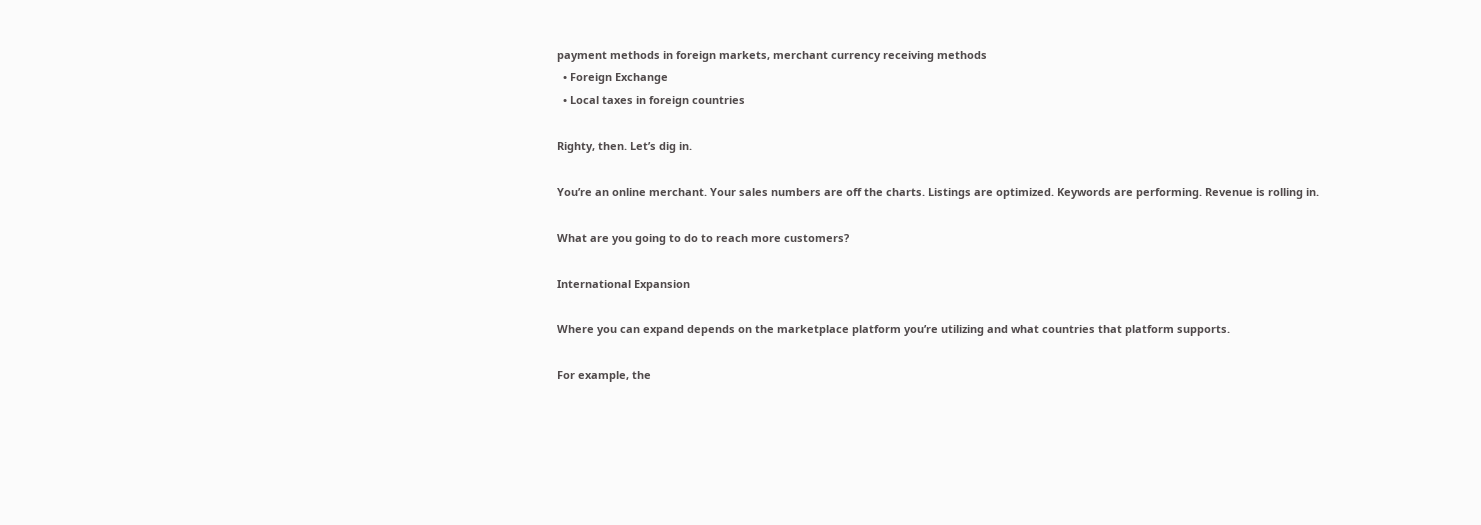payment methods in foreign markets, merchant currency receiving methods
  • Foreign Exchange
  • Local taxes in foreign countries

Righty, then. Let’s dig in.

You’re an online merchant. Your sales numbers are off the charts. Listings are optimized. Keywords are performing. Revenue is rolling in.

What are you going to do to reach more customers?

International Expansion

Where you can expand depends on the marketplace platform you’re utilizing and what countries that platform supports.

For example, the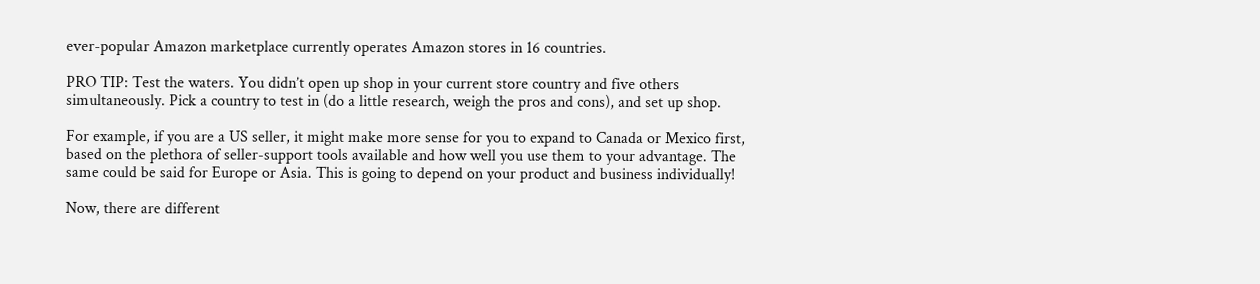ever-popular Amazon marketplace currently operates Amazon stores in 16 countries.

PRO TIP: Test the waters. You didn’t open up shop in your current store country and five others simultaneously. Pick a country to test in (do a little research, weigh the pros and cons), and set up shop.

For example, if you are a US seller, it might make more sense for you to expand to Canada or Mexico first, based on the plethora of seller-support tools available and how well you use them to your advantage. The same could be said for Europe or Asia. This is going to depend on your product and business individually!

Now, there are different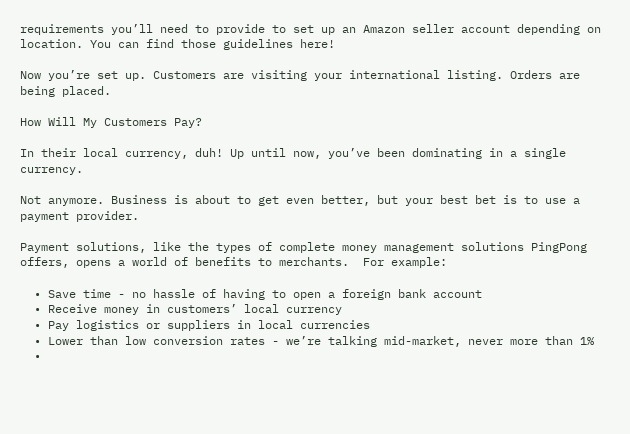requirements you’ll need to provide to set up an Amazon seller account depending on location. You can find those guidelines here!

Now you’re set up. Customers are visiting your international listing. Orders are being placed.

How Will My Customers Pay?

In their local currency, duh! Up until now, you’ve been dominating in a single currency.

Not anymore. Business is about to get even better, but your best bet is to use a payment provider.

Payment solutions, like the types of complete money management solutions PingPong offers, opens a world of benefits to merchants.  For example:

  • Save time - no hassle of having to open a foreign bank account
  • Receive money in customers’ local currency
  • Pay logistics or suppliers in local currencies
  • Lower than low conversion rates - we’re talking mid-market, never more than 1%
  •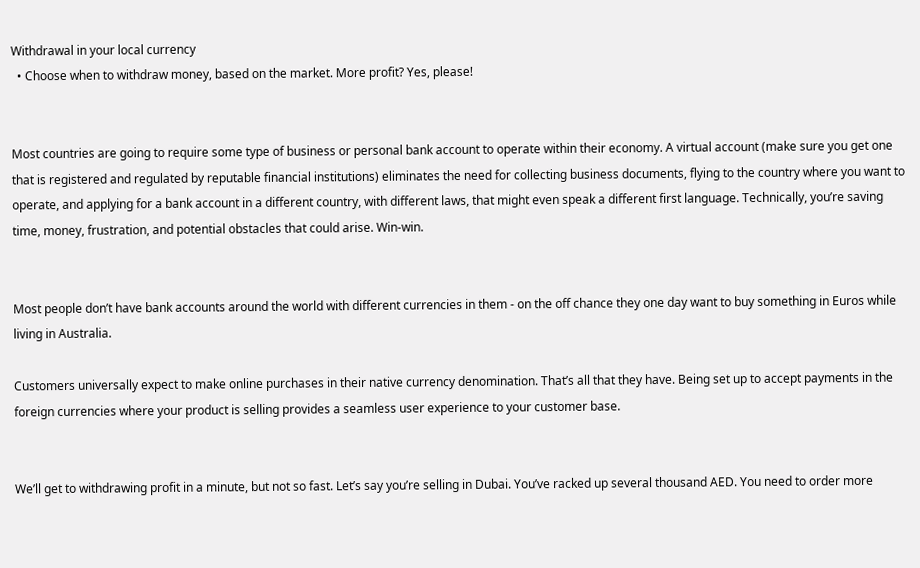Withdrawal in your local currency
  • Choose when to withdraw money, based on the market. More profit? Yes, please!


Most countries are going to require some type of business or personal bank account to operate within their economy. A virtual account (make sure you get one that is registered and regulated by reputable financial institutions) eliminates the need for collecting business documents, flying to the country where you want to operate, and applying for a bank account in a different country, with different laws, that might even speak a different first language. Technically, you’re saving time, money, frustration, and potential obstacles that could arise. Win-win.


Most people don’t have bank accounts around the world with different currencies in them - on the off chance they one day want to buy something in Euros while living in Australia.

Customers universally expect to make online purchases in their native currency denomination. That’s all that they have. Being set up to accept payments in the foreign currencies where your product is selling provides a seamless user experience to your customer base.


We’ll get to withdrawing profit in a minute, but not so fast. Let’s say you’re selling in Dubai. You’ve racked up several thousand AED. You need to order more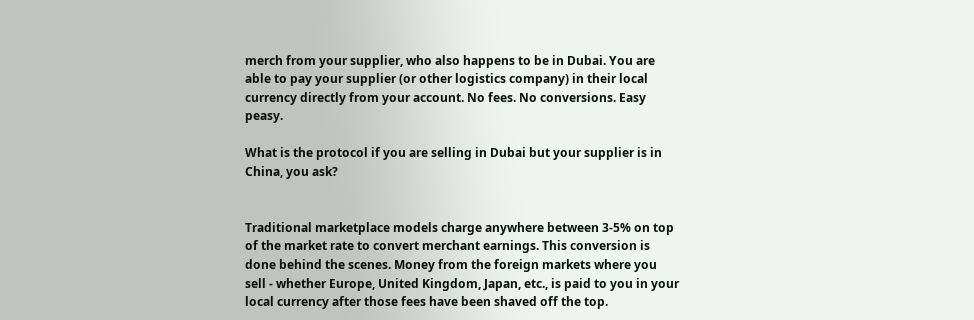merch from your supplier, who also happens to be in Dubai. You are able to pay your supplier (or other logistics company) in their local currency directly from your account. No fees. No conversions. Easy peasy.

What is the protocol if you are selling in Dubai but your supplier is in China, you ask?


Traditional marketplace models charge anywhere between 3-5% on top of the market rate to convert merchant earnings. This conversion is done behind the scenes. Money from the foreign markets where you sell - whether Europe, United Kingdom, Japan, etc., is paid to you in your local currency after those fees have been shaved off the top.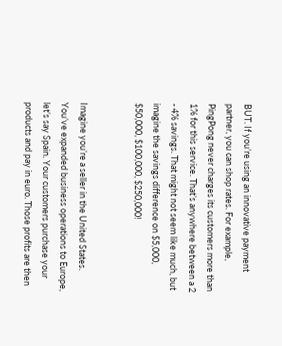BUT. If you’re using an innovative payment partner, you can shop rates. For example, PingPong never charges its customers more than 1% for this service. That’s anywhere between a 2 - 4% savings. That might not seem like much, but imagine the savings difference on $5,000, $50,000, $100,000, $250,000!


Imagine you’re a seller in the United States. You’ve expanded business operations to Europe, let’s say Spain. Your customers purchase your products and pay in euro. Those profits are then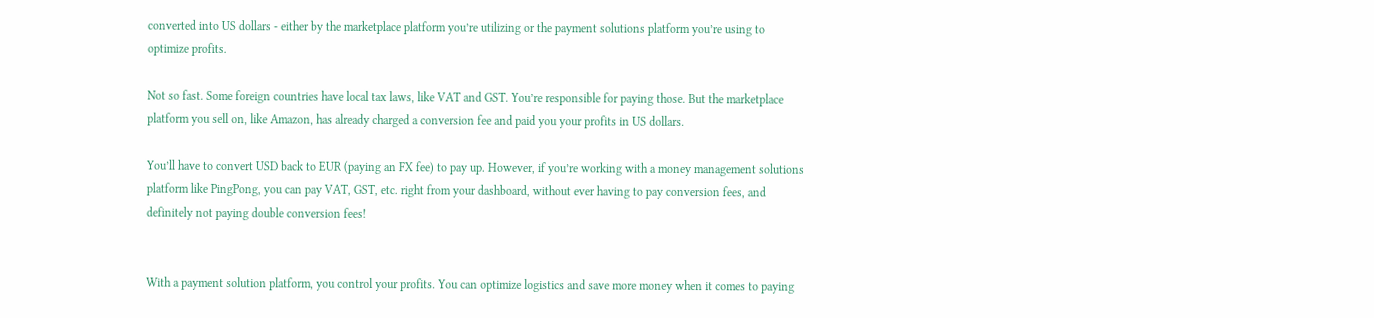converted into US dollars - either by the marketplace platform you’re utilizing or the payment solutions platform you’re using to optimize profits.

Not so fast. Some foreign countries have local tax laws, like VAT and GST. You’re responsible for paying those. But the marketplace platform you sell on, like Amazon, has already charged a conversion fee and paid you your profits in US dollars.

You’ll have to convert USD back to EUR (paying an FX fee) to pay up. However, if you’re working with a money management solutions platform like PingPong, you can pay VAT, GST, etc. right from your dashboard, without ever having to pay conversion fees, and definitely not paying double conversion fees!


With a payment solution platform, you control your profits. You can optimize logistics and save more money when it comes to paying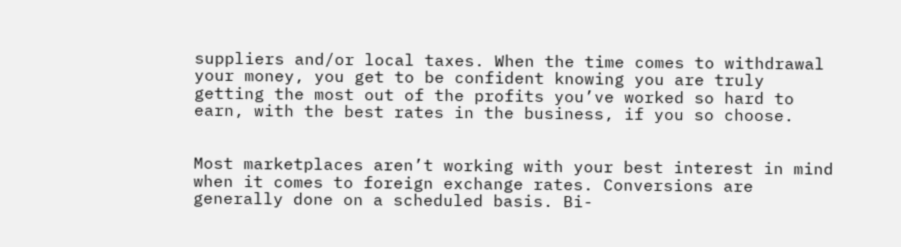suppliers and/or local taxes. When the time comes to withdrawal your money, you get to be confident knowing you are truly getting the most out of the profits you’ve worked so hard to earn, with the best rates in the business, if you so choose.


Most marketplaces aren’t working with your best interest in mind when it comes to foreign exchange rates. Conversions are generally done on a scheduled basis. Bi-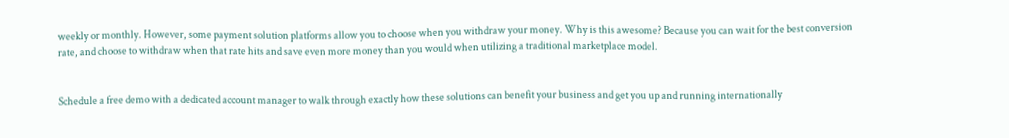weekly or monthly. However, some payment solution platforms allow you to choose when you withdraw your money. Why is this awesome? Because you can wait for the best conversion rate, and choose to withdraw when that rate hits and save even more money than you would when utilizing a traditional marketplace model.


Schedule a free demo with a dedicated account manager to walk through exactly how these solutions can benefit your business and get you up and running internationally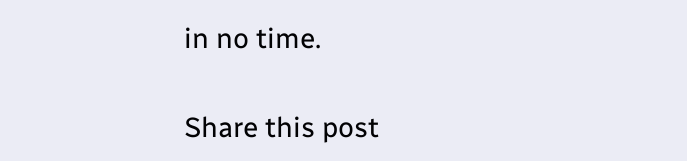in no time.

Share this post